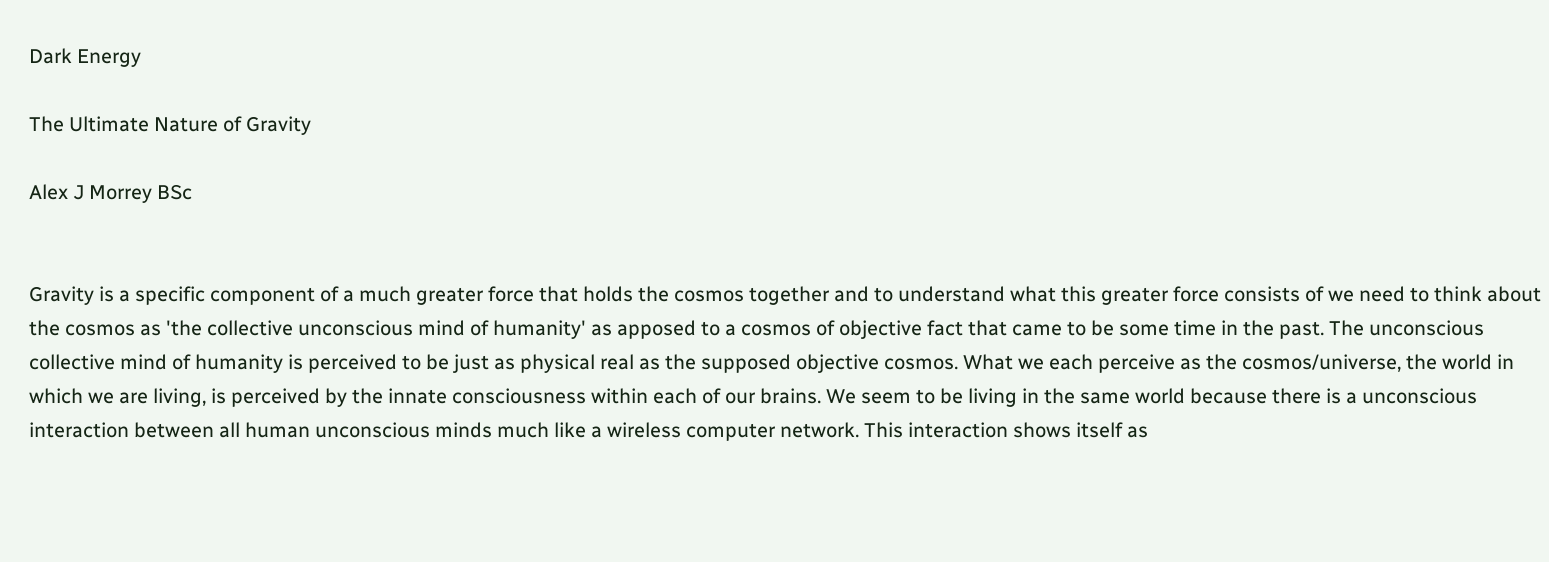Dark Energy

The Ultimate Nature of Gravity

Alex J Morrey BSc


Gravity is a specific component of a much greater force that holds the cosmos together and to understand what this greater force consists of we need to think about the cosmos as 'the collective unconscious mind of humanity' as apposed to a cosmos of objective fact that came to be some time in the past. The unconscious collective mind of humanity is perceived to be just as physical real as the supposed objective cosmos. What we each perceive as the cosmos/universe, the world in which we are living, is perceived by the innate consciousness within each of our brains. We seem to be living in the same world because there is a unconscious interaction between all human unconscious minds much like a wireless computer network. This interaction shows itself as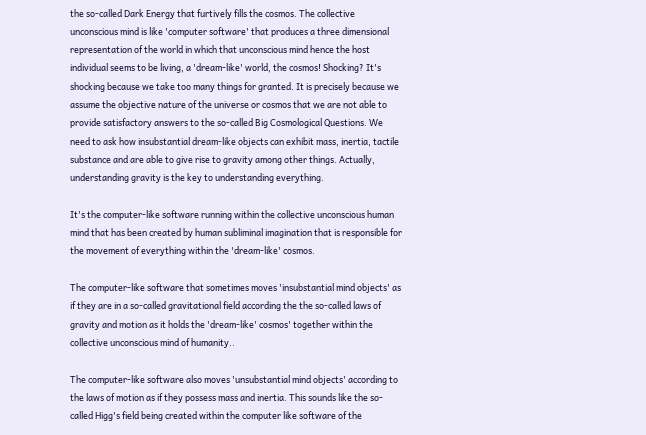the so-called Dark Energy that furtively fills the cosmos. The collective unconscious mind is like 'computer software' that produces a three dimensional representation of the world in which that unconscious mind hence the host individual seems to be living, a 'dream-like' world, the cosmos! Shocking? It's shocking because we take too many things for granted. It is precisely because we assume the objective nature of the universe or cosmos that we are not able to provide satisfactory answers to the so-called Big Cosmological Questions. We need to ask how insubstantial dream-like objects can exhibit mass, inertia, tactile substance and are able to give rise to gravity among other things. Actually, understanding gravity is the key to understanding everything.

It's the computer-like software running within the collective unconscious human mind that has been created by human subliminal imagination that is responsible for the movement of everything within the 'dream-like' cosmos.

The computer-like software that sometimes moves 'insubstantial mind objects' as if they are in a so-called gravitational field according the the so-called laws of gravity and motion as it holds the 'dream-like' cosmos' together within the collective unconscious mind of humanity..

The computer-like software also moves 'unsubstantial mind objects' according to the laws of motion as if they possess mass and inertia. This sounds like the so-called Higg's field being created within the computer like software of the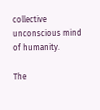collective unconscious mind of humanity.

The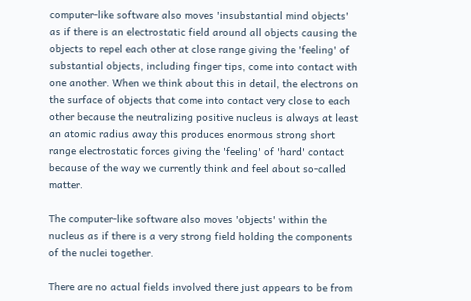computer-like software also moves 'insubstantial mind objects' as if there is an electrostatic field around all objects causing the objects to repel each other at close range giving the 'feeling' of substantial objects, including finger tips, come into contact with one another. When we think about this in detail, the electrons on the surface of objects that come into contact very close to each other because the neutralizing positive nucleus is always at least an atomic radius away this produces enormous strong short range electrostatic forces giving the 'feeling' of 'hard' contact because of the way we currently think and feel about so-called matter.

The computer-like software also moves 'objects' within the nucleus as if there is a very strong field holding the components of the nuclei together.

There are no actual fields involved there just appears to be from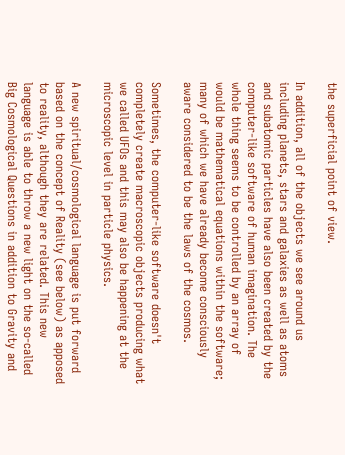the superficial point of view.

In addition, all of the objects we see around us including planets, stars and galaxies as well as atoms and subatomic particles have also been created by the computer-like software of human imagination. The whole thing seems to be controlled by an array of would be mathematical equations within the software; many of which we have already become consciously aware considered to be the laws of the cosmos.

Sometimes, the computer-like software doesn't completely create macroscopic objects producing what we called UFOs and this may also be happening at the microscopic level in particle physics.

A new spiritual/cosmological language is put forward based on the concept of Reality (see below) as apposed to reality, although they are related. This new language is able to throw a new light on the so-called Big Cosmological Questions in addition to Gravity and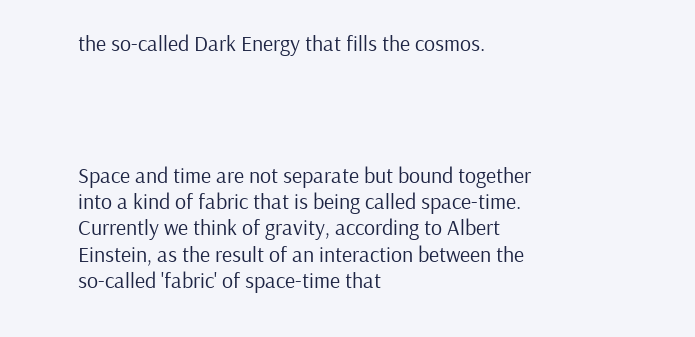the so-called Dark Energy that fills the cosmos.




Space and time are not separate but bound together into a kind of fabric that is being called space-time. Currently we think of gravity, according to Albert Einstein, as the result of an interaction between the so-called 'fabric' of space-time that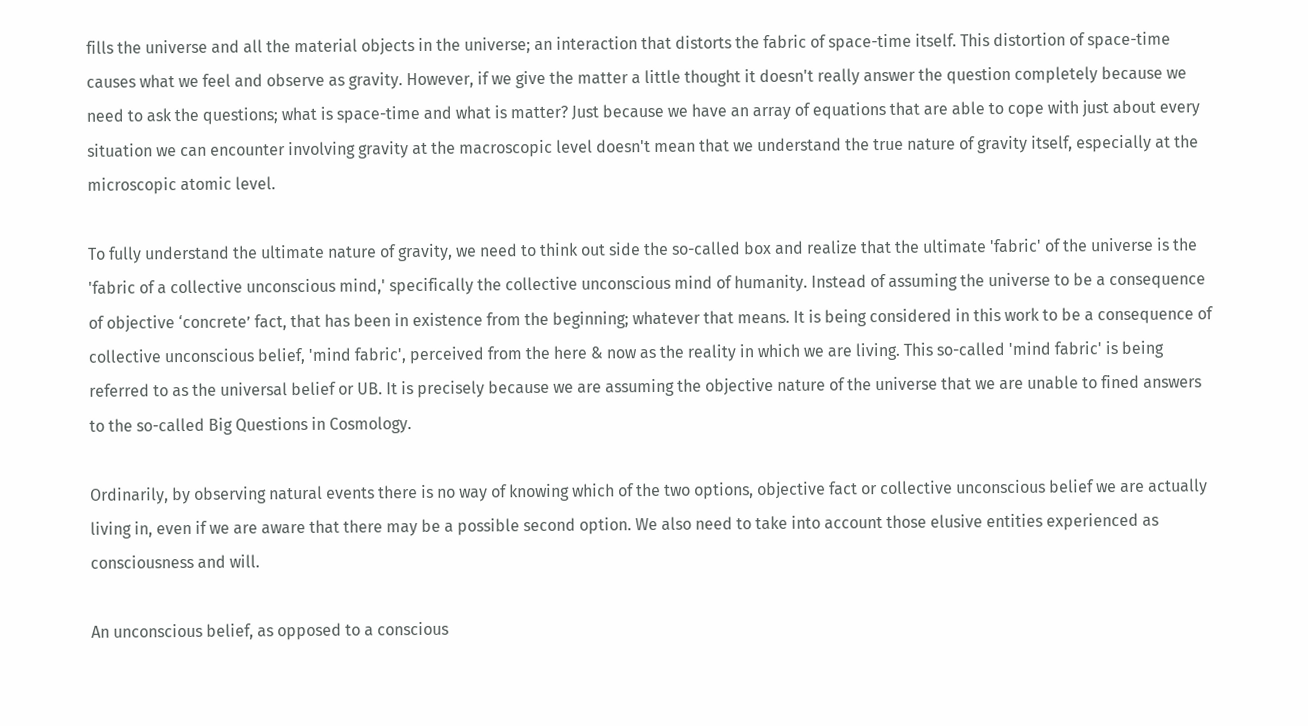fills the universe and all the material objects in the universe; an interaction that distorts the fabric of space-time itself. This distortion of space-time causes what we feel and observe as gravity. However, if we give the matter a little thought it doesn't really answer the question completely because we need to ask the questions; what is space-time and what is matter? Just because we have an array of equations that are able to cope with just about every situation we can encounter involving gravity at the macroscopic level doesn't mean that we understand the true nature of gravity itself, especially at the microscopic atomic level.

To fully understand the ultimate nature of gravity, we need to think out side the so-called box and realize that the ultimate 'fabric' of the universe is the 'fabric of a collective unconscious mind,' specifically the collective unconscious mind of humanity. Instead of assuming the universe to be a consequence of objective ‘concrete’ fact, that has been in existence from the beginning; whatever that means. It is being considered in this work to be a consequence of collective unconscious belief, 'mind fabric', perceived from the here & now as the reality in which we are living. This so-called 'mind fabric' is being referred to as the universal belief or UB. It is precisely because we are assuming the objective nature of the universe that we are unable to fined answers to the so-called Big Questions in Cosmology.

Ordinarily, by observing natural events there is no way of knowing which of the two options, objective fact or collective unconscious belief we are actually living in, even if we are aware that there may be a possible second option. We also need to take into account those elusive entities experienced as consciousness and will.

An unconscious belief, as opposed to a conscious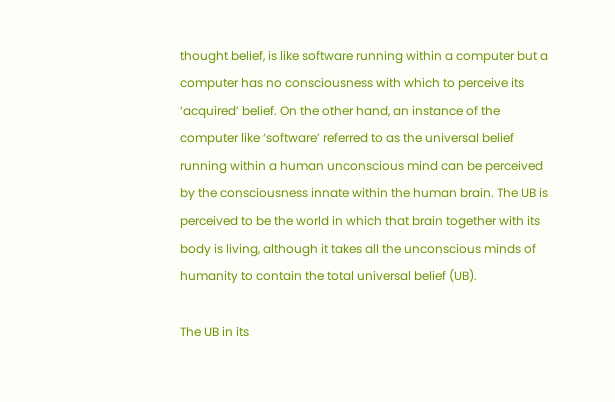thought belief, is like software running within a computer but a computer has no consciousness with which to perceive its ‘acquired’ belief. On the other hand, an instance of the computer like ‘software’ referred to as the universal belief running within a human unconscious mind can be perceived by the consciousness innate within the human brain. The UB is perceived to be the world in which that brain together with its body is living, although it takes all the unconscious minds of humanity to contain the total universal belief (UB).

The UB in its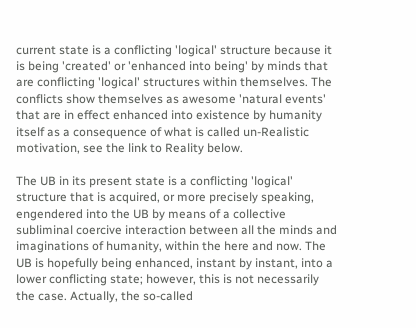current state is a conflicting 'logical' structure because it is being 'created' or 'enhanced into being' by minds that are conflicting 'logical' structures within themselves. The conflicts show themselves as awesome 'natural events' that are in effect enhanced into existence by humanity itself as a consequence of what is called un-Realistic motivation, see the link to Reality below.

The UB in its present state is a conflicting 'logical' structure that is acquired, or more precisely speaking, engendered into the UB by means of a collective subliminal coercive interaction between all the minds and imaginations of humanity, within the here and now. The UB is hopefully being enhanced, instant by instant, into a lower conflicting state; however, this is not necessarily the case. Actually, the so-called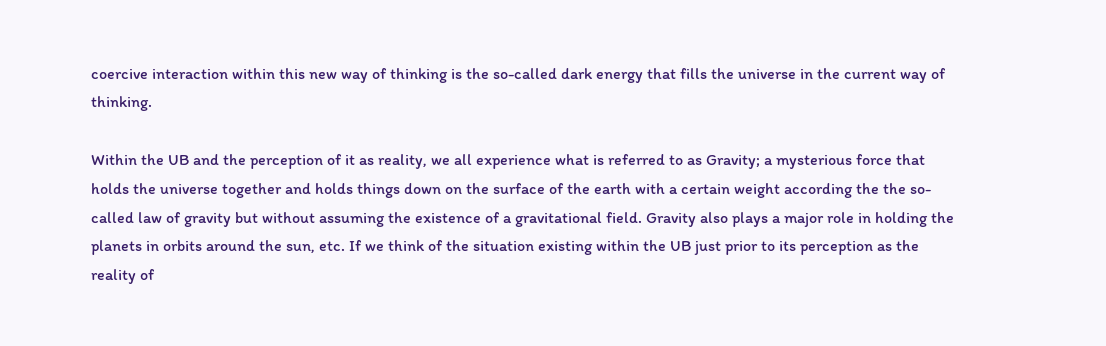coercive interaction within this new way of thinking is the so-called dark energy that fills the universe in the current way of thinking.

Within the UB and the perception of it as reality, we all experience what is referred to as Gravity; a mysterious force that holds the universe together and holds things down on the surface of the earth with a certain weight according the the so-called law of gravity but without assuming the existence of a gravitational field. Gravity also plays a major role in holding the planets in orbits around the sun, etc. If we think of the situation existing within the UB just prior to its perception as the reality of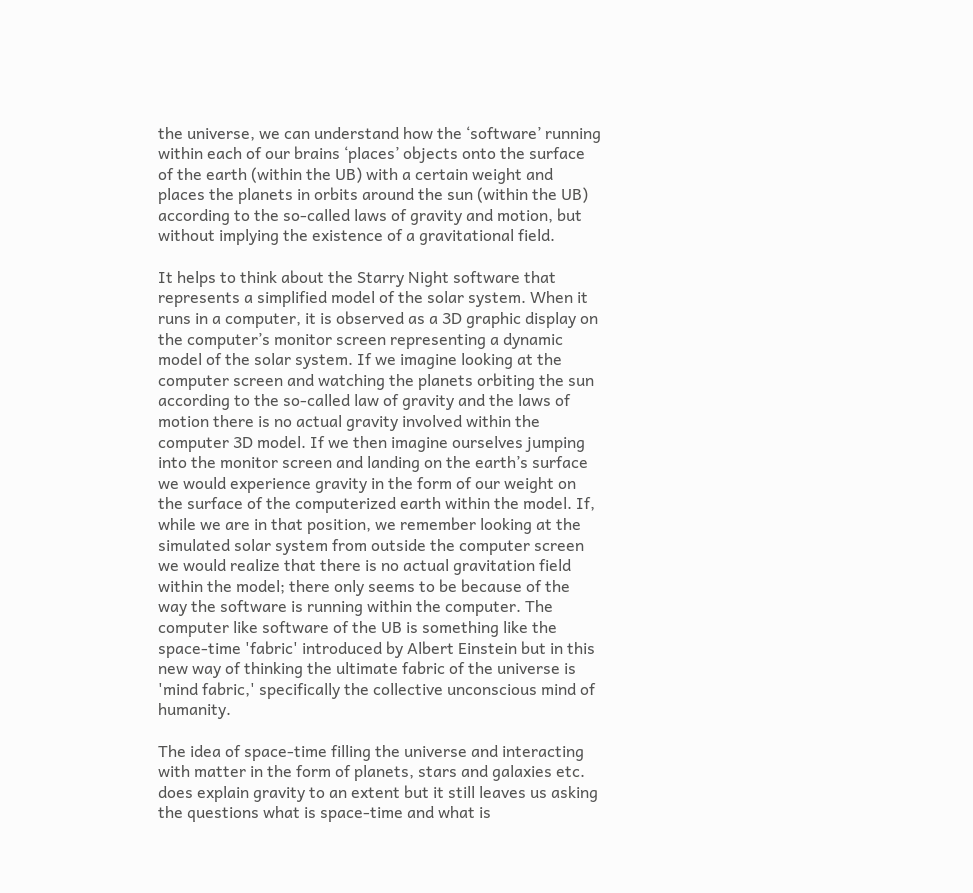the universe, we can understand how the ‘software’ running within each of our brains ‘places’ objects onto the surface of the earth (within the UB) with a certain weight and places the planets in orbits around the sun (within the UB) according to the so-called laws of gravity and motion, but without implying the existence of a gravitational field.

It helps to think about the Starry Night software that represents a simplified model of the solar system. When it runs in a computer, it is observed as a 3D graphic display on the computer’s monitor screen representing a dynamic model of the solar system. If we imagine looking at the computer screen and watching the planets orbiting the sun according to the so-called law of gravity and the laws of motion there is no actual gravity involved within the computer 3D model. If we then imagine ourselves jumping into the monitor screen and landing on the earth’s surface we would experience gravity in the form of our weight on the surface of the computerized earth within the model. If, while we are in that position, we remember looking at the simulated solar system from outside the computer screen we would realize that there is no actual gravitation field within the model; there only seems to be because of the way the software is running within the computer. The computer like software of the UB is something like the space-time 'fabric' introduced by Albert Einstein but in this new way of thinking the ultimate fabric of the universe is 'mind fabric,' specifically the collective unconscious mind of humanity.

The idea of space-time filling the universe and interacting with matter in the form of planets, stars and galaxies etc. does explain gravity to an extent but it still leaves us asking the questions what is space-time and what is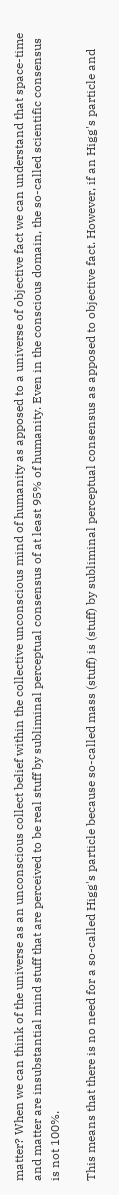matter? When we can think of the universe as an unconscious collect belief within the collective unconscious mind of humanity as apposed to a universe of objective fact we can understand that space-time and matter are insubstantial mind stuff that are perceived to be real stuff by subliminal perceptual consensus of at least 95% of humanity. Even in the conscious domain, the so-called scientific consensus is not 100%.

This means that there is no need for a so-called Higg's particle because so-called mass (stuff) is (stuff) by subliminal perceptual consensus as apposed to objective fact. However, if an Higg's particle and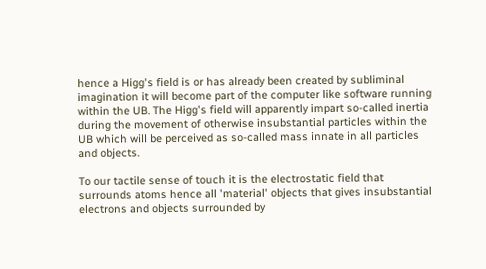hence a Higg's field is or has already been created by subliminal imagination it will become part of the computer like software running within the UB. The Higg's field will apparently impart so-called inertia during the movement of otherwise insubstantial particles within the UB which will be perceived as so-called mass innate in all particles and objects.

To our tactile sense of touch it is the electrostatic field that surrounds atoms hence all 'material' objects that gives insubstantial electrons and objects surrounded by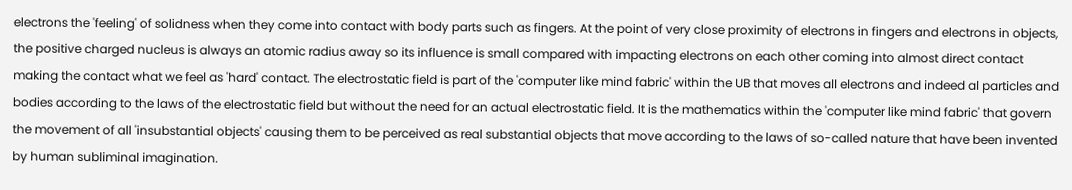electrons the 'feeling' of solidness when they come into contact with body parts such as fingers. At the point of very close proximity of electrons in fingers and electrons in objects, the positive charged nucleus is always an atomic radius away so its influence is small compared with impacting electrons on each other coming into almost direct contact making the contact what we feel as 'hard' contact. The electrostatic field is part of the 'computer like mind fabric' within the UB that moves all electrons and indeed al particles and bodies according to the laws of the electrostatic field but without the need for an actual electrostatic field. It is the mathematics within the 'computer like mind fabric' that govern the movement of all 'insubstantial objects' causing them to be perceived as real substantial objects that move according to the laws of so-called nature that have been invented by human subliminal imagination.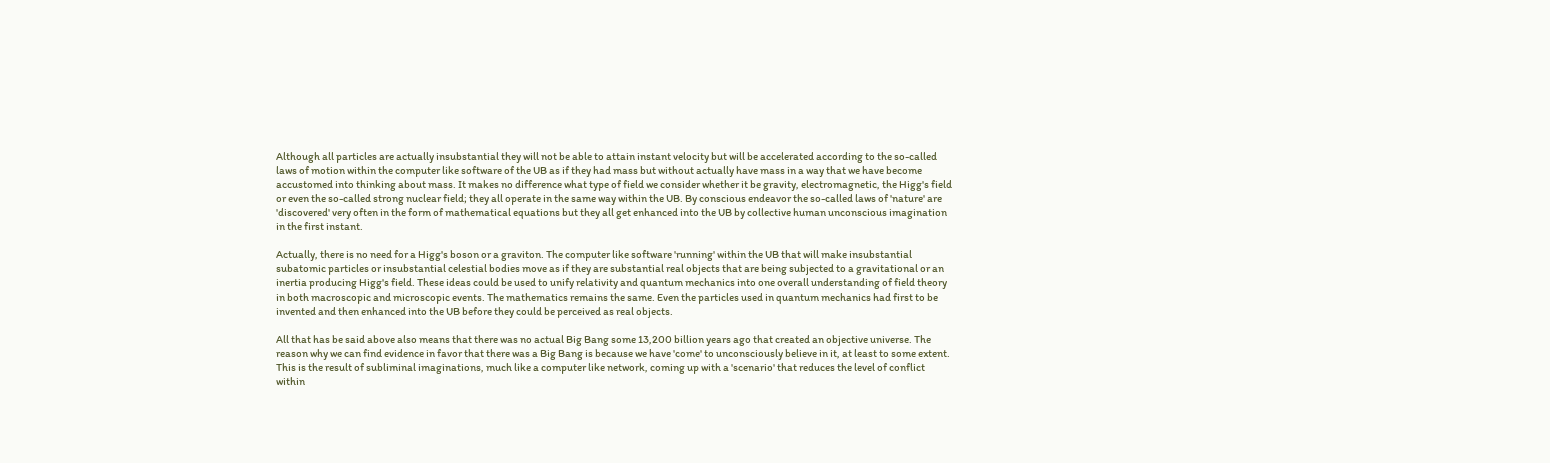Although all particles are actually insubstantial they will not be able to attain instant velocity but will be accelerated according to the so-called laws of motion within the computer like software of the UB as if they had mass but without actually have mass in a way that we have become accustomed into thinking about mass. It makes no difference what type of field we consider whether it be gravity, electromagnetic, the Higg's field or even the so-called strong nuclear field; they all operate in the same way within the UB. By conscious endeavor the so-called laws of 'nature' are 'discovered' very often in the form of mathematical equations but they all get enhanced into the UB by collective human unconscious imagination in the first instant.

Actually, there is no need for a Higg's boson or a graviton. The computer like software 'running' within the UB that will make insubstantial subatomic particles or insubstantial celestial bodies move as if they are substantial real objects that are being subjected to a gravitational or an inertia producing Higg's field. These ideas could be used to unify relativity and quantum mechanics into one overall understanding of field theory in both macroscopic and microscopic events. The mathematics remains the same. Even the particles used in quantum mechanics had first to be invented and then enhanced into the UB before they could be perceived as real objects.

All that has be said above also means that there was no actual Big Bang some 13,200 billion years ago that created an objective universe. The reason why we can find evidence in favor that there was a Big Bang is because we have 'come' to unconsciously believe in it, at least to some extent. This is the result of subliminal imaginations, much like a computer like network, coming up with a 'scenario' that reduces the level of conflict within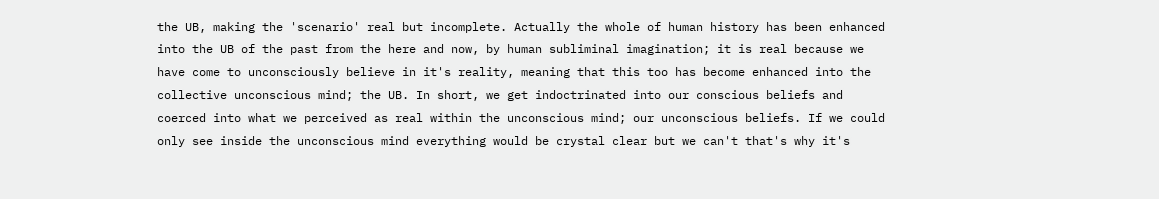the UB, making the 'scenario' real but incomplete. Actually the whole of human history has been enhanced into the UB of the past from the here and now, by human subliminal imagination; it is real because we have come to unconsciously believe in it's reality, meaning that this too has become enhanced into the collective unconscious mind; the UB. In short, we get indoctrinated into our conscious beliefs and coerced into what we perceived as real within the unconscious mind; our unconscious beliefs. If we could only see inside the unconscious mind everything would be crystal clear but we can't that's why it's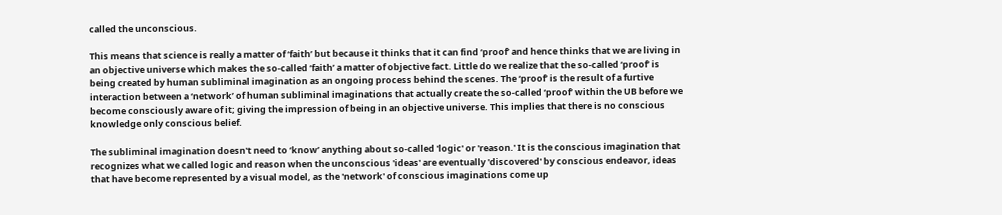called the unconscious.

This means that science is really a matter of ‘faith’ but because it thinks that it can find ‘proof’ and hence thinks that we are living in an objective universe which makes the so-called ‘faith’ a matter of objective fact. Little do we realize that the so-called ‘proof’ is being created by human subliminal imagination as an ongoing process behind the scenes. The ‘proof’ is the result of a furtive interaction between a ‘network’ of human subliminal imaginations that actually create the so-called ‘proof’ within the UB before we become consciously aware of it; giving the impression of being in an objective universe. This implies that there is no conscious knowledge only conscious belief.

The subliminal imagination doesn't need to ‘know’ anything about so-called 'logic' or 'reason.' It is the conscious imagination that recognizes what we called logic and reason when the unconscious 'ideas' are eventually 'discovered' by conscious endeavor, ideas that have become represented by a visual model, as the 'network' of conscious imaginations come up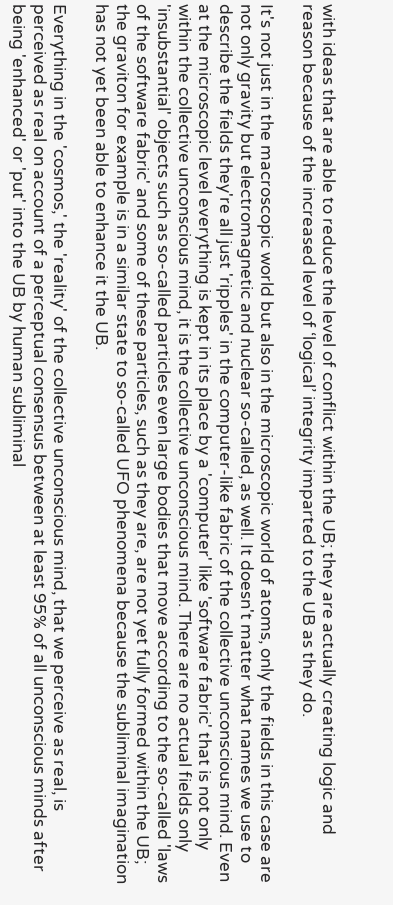with ideas that are able to reduce the level of conflict within the UB; they are actually creating logic and reason because of the increased level of ‘logical’ integrity imparted to the UB as they do.

It's not just in the macroscopic world but also in the microscopic world of atoms, only the fields in this case are not only gravity but electromagnetic and nuclear so-called, as well. It doesn't matter what names we use to describe the fields they're all just 'ripples' in the computer-like fabric of the collective unconscious mind. Even at the microscopic level everything is kept in its place by a 'computer' like 'software fabric' that is not only within the collective unconscious mind, it is the collective unconscious mind. There are no actual fields only 'insubstantial' objects such as so-called particles even large bodies that move according to the so-called 'laws of the software fabric' and some of these particles, such as they are, are not yet fully formed within the UB; the graviton for example is in a similar state to so-called UFO phenomena because the subliminal imagination has not yet been able to enhance it the UB.

Everything in the 'cosmos,' the 'reality' of the collective unconscious mind, that we perceive as real, is perceived as real on account of a perceptual consensus between at least 95% of all unconscious minds after being 'enhanced' or 'put' into the UB by human subliminal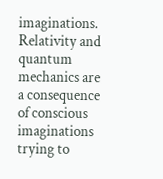imaginations. Relativity and quantum mechanics are a consequence of conscious imaginations trying to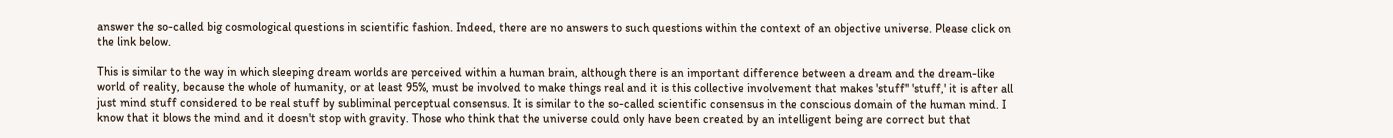answer the so-called big cosmological questions in scientific fashion. Indeed, there are no answers to such questions within the context of an objective universe. Please click on the link below.

This is similar to the way in which sleeping dream worlds are perceived within a human brain, although there is an important difference between a dream and the dream-like world of reality, because the whole of humanity, or at least 95%, must be involved to make things real and it is this collective involvement that makes 'stuff'' 'stuff,' it is after all just mind stuff considered to be real stuff by subliminal perceptual consensus. It is similar to the so-called scientific consensus in the conscious domain of the human mind. I know that it blows the mind and it doesn't stop with gravity. Those who think that the universe could only have been created by an intelligent being are correct but that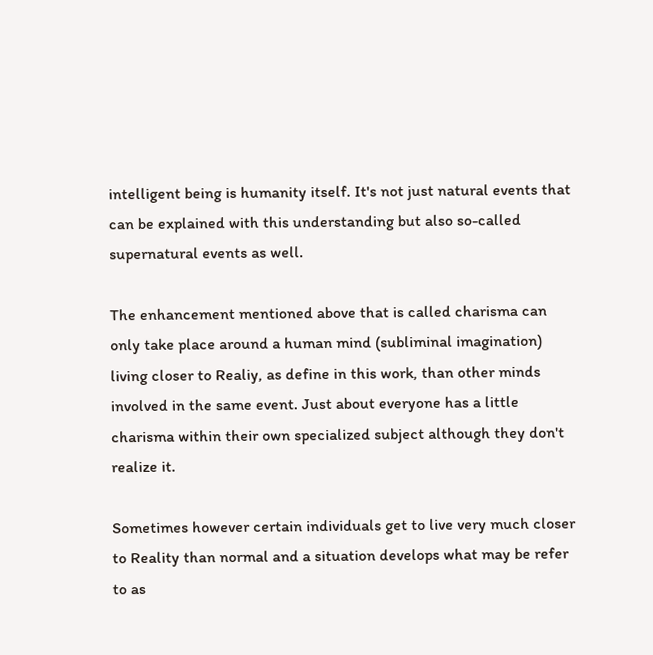intelligent being is humanity itself. It's not just natural events that can be explained with this understanding but also so-called supernatural events as well.

The enhancement mentioned above that is called charisma can only take place around a human mind (subliminal imagination) living closer to Realiy, as define in this work, than other minds involved in the same event. Just about everyone has a little charisma within their own specialized subject although they don't realize it.

Sometimes however certain individuals get to live very much closer to Reality than normal and a situation develops what may be refer to as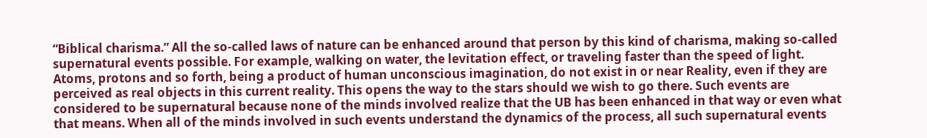“Biblical charisma.” All the so-called laws of nature can be enhanced around that person by this kind of charisma, making so-called supernatural events possible. For example, walking on water, the levitation effect, or traveling faster than the speed of light. Atoms, protons and so forth, being a product of human unconscious imagination, do not exist in or near Reality, even if they are perceived as real objects in this current reality. This opens the way to the stars should we wish to go there. Such events are considered to be supernatural because none of the minds involved realize that the UB has been enhanced in that way or even what that means. When all of the minds involved in such events understand the dynamics of the process, all such supernatural events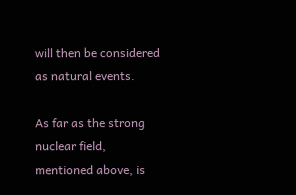will then be considered as natural events.

As far as the strong nuclear field, mentioned above, is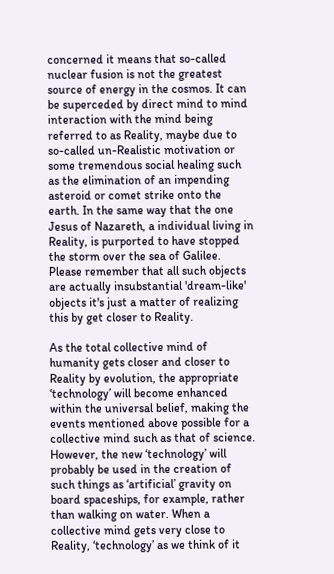concerned it means that so-called nuclear fusion is not the greatest source of energy in the cosmos. It can be superceded by direct mind to mind interaction with the mind being referred to as Reality, maybe due to so-called un-Realistic motivation or some tremendous social healing such as the elimination of an impending asteroid or comet strike onto the earth. In the same way that the one Jesus of Nazareth, a individual living in Reality, is purported to have stopped the storm over the sea of Galilee. Please remember that all such objects are actually insubstantial 'dream-like' objects it's just a matter of realizing this by get closer to Reality.

As the total collective mind of humanity gets closer and closer to Reality by evolution, the appropriate ‘technology’ will become enhanced within the universal belief, making the events mentioned above possible for a collective mind such as that of science. However, the new ‘technology’ will probably be used in the creation of such things as ‘artificial’ gravity on board spaceships, for example, rather than walking on water. When a collective mind gets very close to Reality, ‘technology’ as we think of it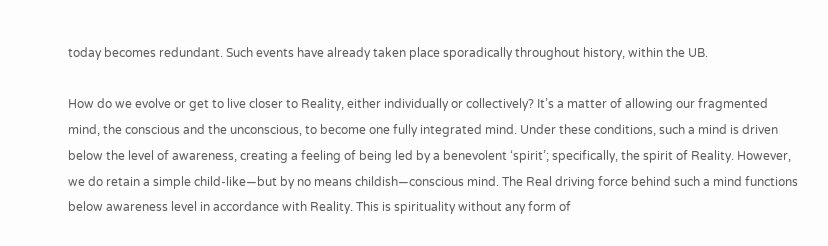today becomes redundant. Such events have already taken place sporadically throughout history, within the UB.

How do we evolve or get to live closer to Reality, either individually or collectively? It’s a matter of allowing our fragmented mind, the conscious and the unconscious, to become one fully integrated mind. Under these conditions, such a mind is driven below the level of awareness, creating a feeling of being led by a benevolent ‘spirit’; specifically, the spirit of Reality. However, we do retain a simple child-like—but by no means childish—conscious mind. The Real driving force behind such a mind functions below awareness level in accordance with Reality. This is spirituality without any form of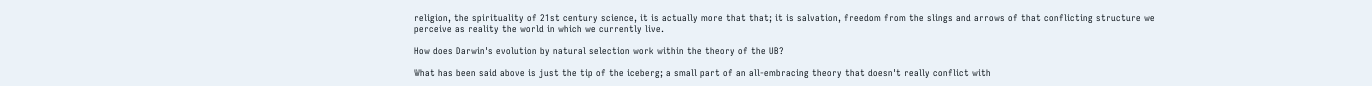religion, the spirituality of 21st century science, it is actually more that that; it is salvation, freedom from the slings and arrows of that conflicting structure we perceive as reality the world in which we currently live.

How does Darwin's evolution by natural selection work within the theory of the UB?

What has been said above is just the tip of the iceberg; a small part of an all-embracing theory that doesn't really conflict with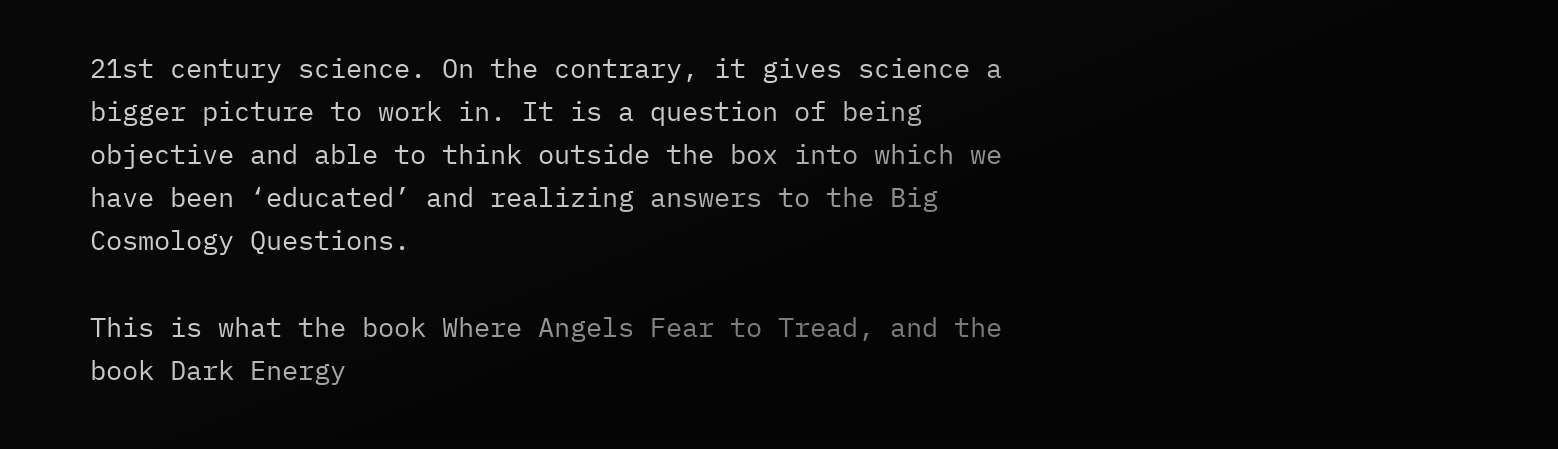21st century science. On the contrary, it gives science a bigger picture to work in. It is a question of being objective and able to think outside the box into which we have been ‘educated’ and realizing answers to the Big Cosmology Questions.

This is what the book Where Angels Fear to Tread, and the book Dark Energy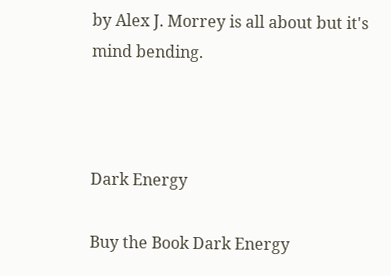by Alex J. Morrey is all about but it's mind bending.



Dark Energy

Buy the Book Dark Energy